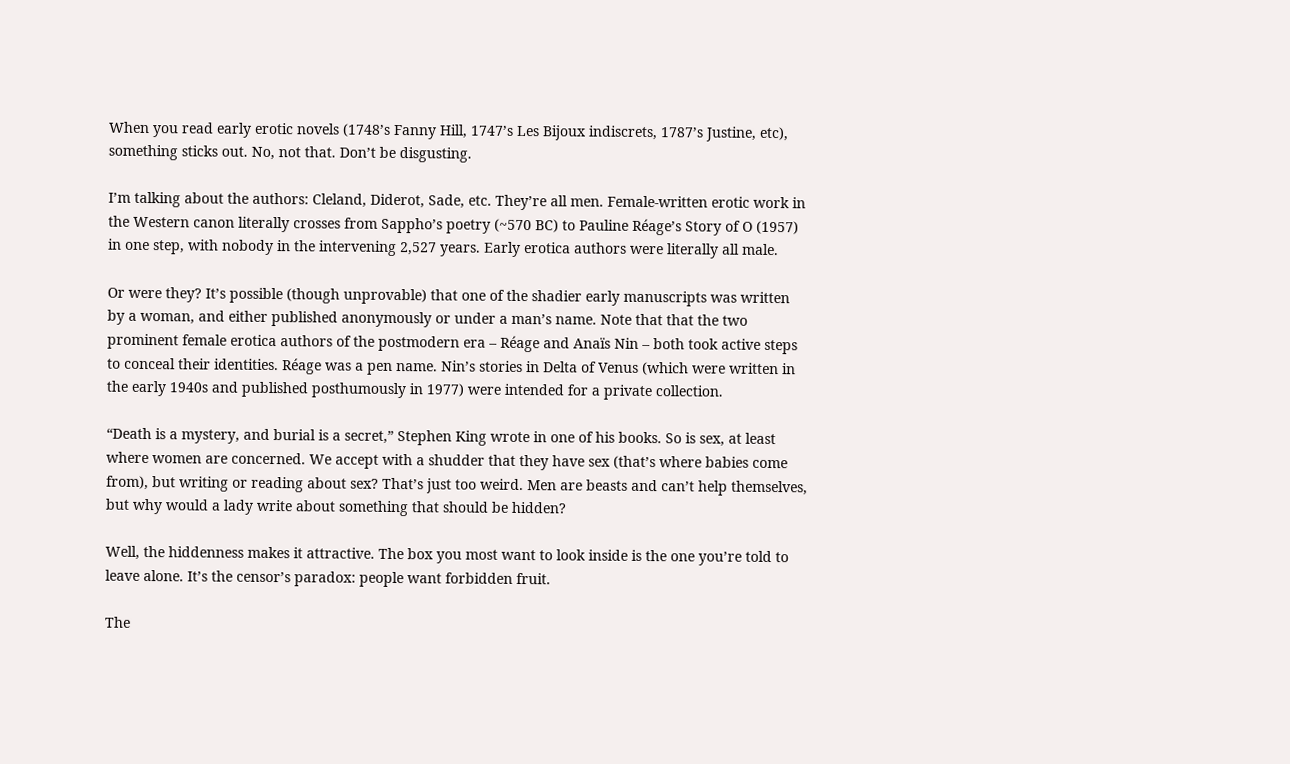When you read early erotic novels (1748’s Fanny Hill, 1747’s Les Bijoux indiscrets, 1787’s Justine, etc), something sticks out. No, not that. Don’t be disgusting.

I’m talking about the authors: Cleland, Diderot, Sade, etc. They’re all men. Female-written erotic work in the Western canon literally crosses from Sappho’s poetry (~570 BC) to Pauline Réage’s Story of O (1957) in one step, with nobody in the intervening 2,527 years. Early erotica authors were literally all male.

Or were they? It’s possible (though unprovable) that one of the shadier early manuscripts was written by a woman, and either published anonymously or under a man’s name. Note that that the two prominent female erotica authors of the postmodern era – Réage and Anaïs Nin – both took active steps to conceal their identities. Réage was a pen name. Nin’s stories in Delta of Venus (which were written in the early 1940s and published posthumously in 1977) were intended for a private collection.

“Death is a mystery, and burial is a secret,” Stephen King wrote in one of his books. So is sex, at least where women are concerned. We accept with a shudder that they have sex (that’s where babies come from), but writing or reading about sex? That’s just too weird. Men are beasts and can’t help themselves, but why would a lady write about something that should be hidden?

Well, the hiddenness makes it attractive. The box you most want to look inside is the one you’re told to leave alone. It’s the censor’s paradox: people want forbidden fruit.

The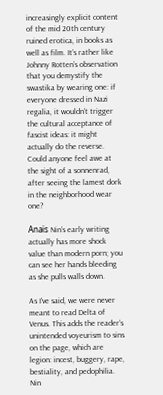increasingly explicit content of the mid 20th century ruined erotica, in books as well as film. It’s rather like Johnny Rotten’s observation that you demystify the swastika by wearing one: if everyone dressed in Nazi regalia, it wouldn’t trigger the cultural acceptance of fascist ideas: it might actually do the reverse. Could anyone feel awe at the sight of a sonnenrad, after seeing the lamest dork in the neighborhood wear one?

Anaïs Nin’s early writing actually has more shock value than modern porn; you can see her hands bleeding as she pulls walls down.

As I’ve said, we were never meant to read Delta of Venus. This adds the reader’s unintended voyeurism to sins on the page, which are legion: incest, buggery, rape, bestiality, and pedophilia. Nin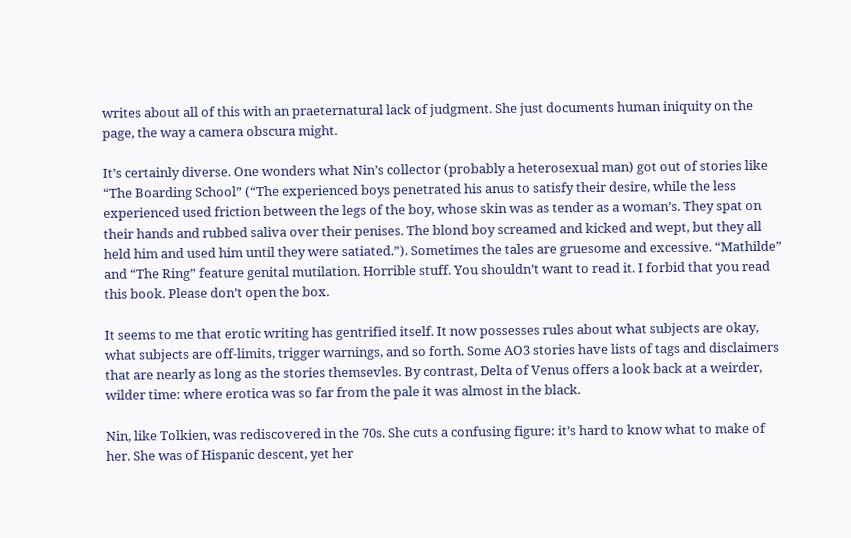writes about all of this with an praeternatural lack of judgment. She just documents human iniquity on the page, the way a camera obscura might.

It’s certainly diverse. One wonders what Nin’s collector (probably a heterosexual man) got out of stories like “The Boarding School” (“The experienced boys penetrated his anus to satisfy their desire, while the less experienced used friction between the legs of the boy, whose skin was as tender as a woman’s. They spat on their hands and rubbed saliva over their penises. The blond boy screamed and kicked and wept, but they all held him and used him until they were satiated.”). Sometimes the tales are gruesome and excessive. “Mathilde” and “The Ring” feature genital mutilation. Horrible stuff. You shouldn’t want to read it. I forbid that you read this book. Please don’t open the box.

It seems to me that erotic writing has gentrified itself. It now possesses rules about what subjects are okay, what subjects are off-limits, trigger warnings, and so forth. Some AO3 stories have lists of tags and disclaimers that are nearly as long as the stories themsevles. By contrast, Delta of Venus offers a look back at a weirder, wilder time: where erotica was so far from the pale it was almost in the black.

Nin, like Tolkien, was rediscovered in the 70s. She cuts a confusing figure: it’s hard to know what to make of her. She was of Hispanic descent, yet her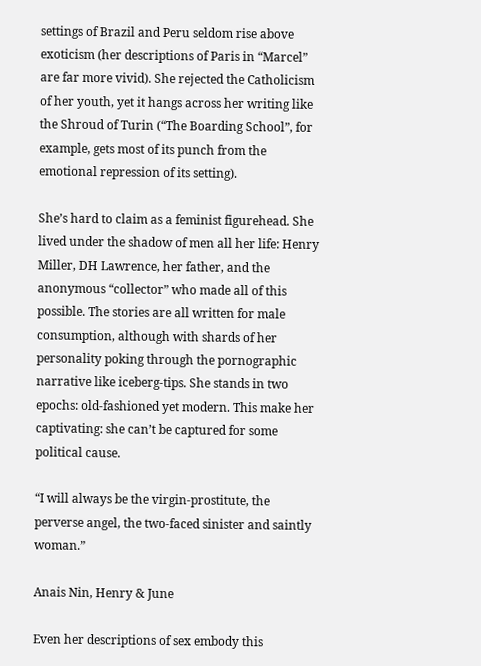settings of Brazil and Peru seldom rise above exoticism (her descriptions of Paris in “Marcel” are far more vivid). She rejected the Catholicism of her youth, yet it hangs across her writing like the Shroud of Turin (“The Boarding School”, for example, gets most of its punch from the emotional repression of its setting).

She’s hard to claim as a feminist figurehead. She lived under the shadow of men all her life: Henry Miller, DH Lawrence, her father, and the anonymous “collector” who made all of this possible. The stories are all written for male consumption, although with shards of her personality poking through the pornographic narrative like iceberg-tips. She stands in two epochs: old-fashioned yet modern. This make her captivating: she can’t be captured for some political cause.

“I will always be the virgin-prostitute, the perverse angel, the two-faced sinister and saintly woman.”

Anais Nin, Henry & June

Even her descriptions of sex embody this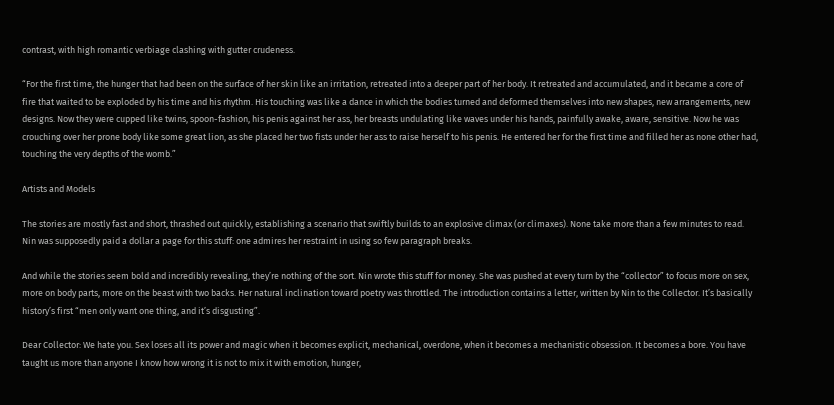contrast, with high romantic verbiage clashing with gutter crudeness.

“For the first time, the hunger that had been on the surface of her skin like an irritation, retreated into a deeper part of her body. It retreated and accumulated, and it became a core of fire that waited to be exploded by his time and his rhythm. His touching was like a dance in which the bodies turned and deformed themselves into new shapes, new arrangements, new designs. Now they were cupped like twins, spoon-fashion, his penis against her ass, her breasts undulating like waves under his hands, painfully awake, aware, sensitive. Now he was crouching over her prone body like some great lion, as she placed her two fists under her ass to raise herself to his penis. He entered her for the first time and filled her as none other had, touching the very depths of the womb.”

Artists and Models

The stories are mostly fast and short, thrashed out quickly, establishing a scenario that swiftly builds to an explosive climax (or climaxes). None take more than a few minutes to read. Nin was supposedly paid a dollar a page for this stuff: one admires her restraint in using so few paragraph breaks.

And while the stories seem bold and incredibly revealing, they’re nothing of the sort. Nin wrote this stuff for money. She was pushed at every turn by the “collector” to focus more on sex, more on body parts, more on the beast with two backs. Her natural inclination toward poetry was throttled. The introduction contains a letter, written by Nin to the Collector. It’s basically history’s first “men only want one thing, and it’s disgusting”.

Dear Collector: We hate you. Sex loses all its power and magic when it becomes explicit, mechanical, overdone, when it becomes a mechanistic obsession. It becomes a bore. You have taught us more than anyone I know how wrong it is not to mix it with emotion, hunger,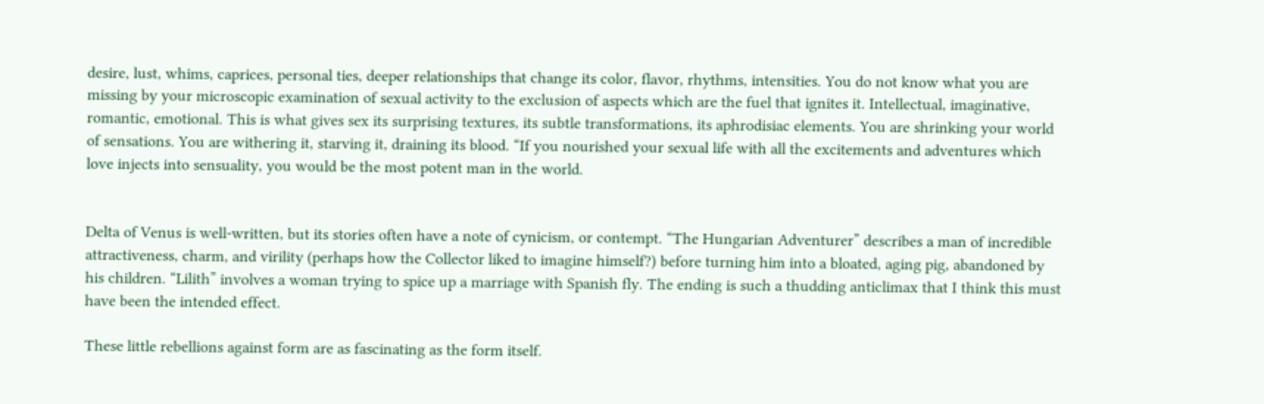desire, lust, whims, caprices, personal ties, deeper relationships that change its color, flavor, rhythms, intensities. You do not know what you are missing by your microscopic examination of sexual activity to the exclusion of aspects which are the fuel that ignites it. Intellectual, imaginative, romantic, emotional. This is what gives sex its surprising textures, its subtle transformations, its aphrodisiac elements. You are shrinking your world of sensations. You are withering it, starving it, draining its blood. “If you nourished your sexual life with all the excitements and adventures which love injects into sensuality, you would be the most potent man in the world.


Delta of Venus is well-written, but its stories often have a note of cynicism, or contempt. “The Hungarian Adventurer” describes a man of incredible attractiveness, charm, and virility (perhaps how the Collector liked to imagine himself?) before turning him into a bloated, aging pig, abandoned by his children. “Lilith” involves a woman trying to spice up a marriage with Spanish fly. The ending is such a thudding anticlimax that I think this must have been the intended effect.

These little rebellions against form are as fascinating as the form itself.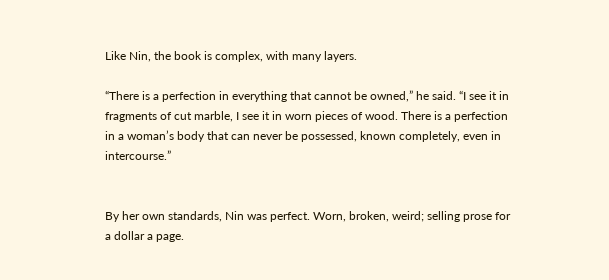Like Nin, the book is complex, with many layers.

“There is a perfection in everything that cannot be owned,” he said. “I see it in fragments of cut marble, I see it in worn pieces of wood. There is a perfection in a woman’s body that can never be possessed, known completely, even in intercourse.”


By her own standards, Nin was perfect. Worn, broken, weird; selling prose for a dollar a page.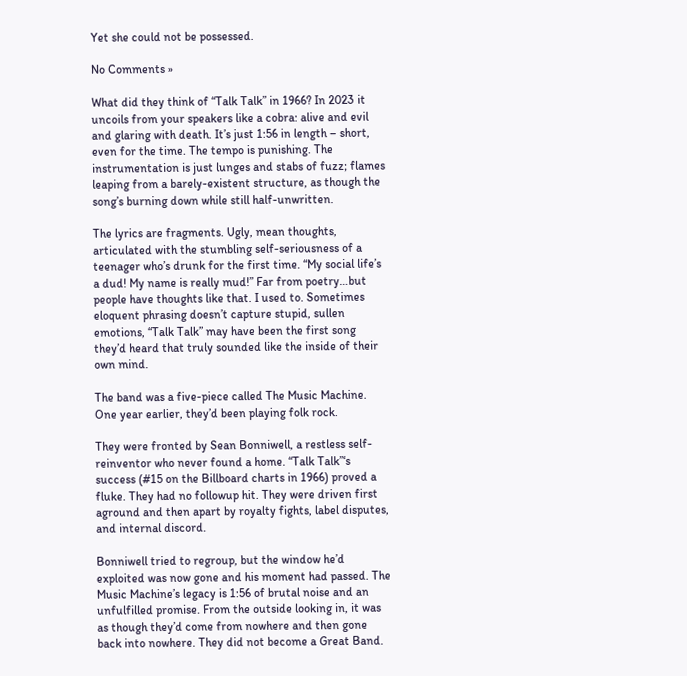Yet she could not be possessed.

No Comments »

What did they think of “Talk Talk” in 1966? In 2023 it uncoils from your speakers like a cobra: alive and evil and glaring with death. It’s just 1:56 in length – short, even for the time. The tempo is punishing. The instrumentation is just lunges and stabs of fuzz; flames leaping from a barely-existent structure, as though the song’s burning down while still half-unwritten.

The lyrics are fragments. Ugly, mean thoughts, articulated with the stumbling self-seriousness of a teenager who’s drunk for the first time. “My social life’s a dud! My name is really mud!” Far from poetry…but people have thoughts like that. I used to. Sometimes eloquent phrasing doesn’t capture stupid, sullen emotions, “Talk Talk” may have been the first song they’d heard that truly sounded like the inside of their own mind.

The band was a five-piece called The Music Machine. One year earlier, they’d been playing folk rock.

They were fronted by Sean Bonniwell, a restless self-reinventor who never found a home. “Talk Talk”‘s success (#15 on the Billboard charts in 1966) proved a fluke. They had no followup hit. They were driven first aground and then apart by royalty fights, label disputes, and internal discord.

Bonniwell tried to regroup, but the window he’d exploited was now gone and his moment had passed. The Music Machine’s legacy is 1:56 of brutal noise and an unfulfilled promise. From the outside looking in, it was as though they’d come from nowhere and then gone back into nowhere. They did not become a Great Band.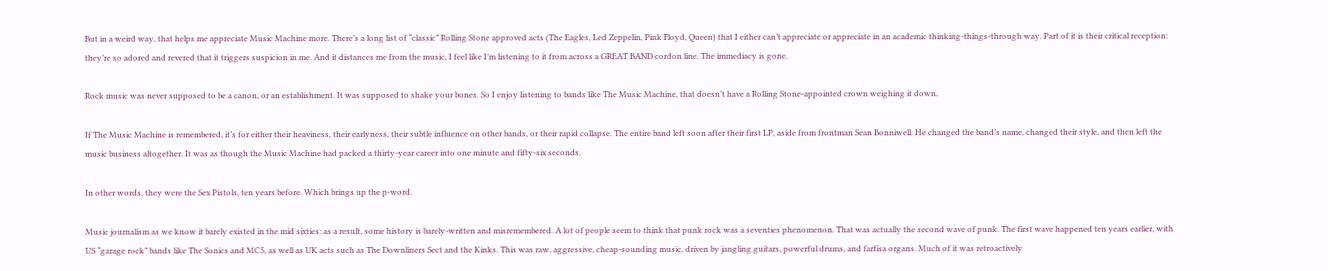But in a weird way, that helps me appreciate Music Machine more. There’s a long list of “classic” Rolling Stone approved acts (The Eagles, Led Zeppelin, Pink Floyd, Queen) that I either can’t appreciate or appreciate in an academic thinking-things-through way. Part of it is their critical reception: they’re so adored and revered that it triggers suspicion in me. And it distances me from the music, I feel like I’m listening to it from across a GREAT BAND cordon line. The immediacy is gone.

Rock music was never supposed to be a canon, or an establishment. It was supposed to shake your bones. So I enjoy listening to bands like The Music Machine, that doesn’t have a Rolling Stone-appointed crown weighing it down.

If The Music Machine is remembered, it’s for either their heaviness, their earlyness, their subtle influence on other bands, or their rapid collapse. The entire band left soon after their first LP, aside from frontman Sean Bonniwell. He changed the band’s name, changed their style, and then left the music business altogether. It was as though the Music Machine had packed a thirty-year career into one minute and fifty-six seconds.

In other words, they were the Sex Pistols, ten years before. Which brings up the p-word.

Music journalism as we know it barely existed in the mid sixties: as a result, some history is barely-written and misremembered. A lot of people seem to think that punk rock was a seventies phenomenon. That was actually the second wave of punk. The first wave happened ten years earlier, with US “garage rock” bands like The Sonics and MC5, as well as UK acts such as The Downliners Sect and the Kinks. This was raw, aggressive, cheap-sounding music, driven by jangling guitars, powerful drums, and farfisa organs. Much of it was retroactively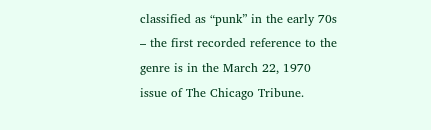classified as “punk” in the early 70s – the first recorded reference to the genre is in the March 22, 1970 issue of The Chicago Tribune.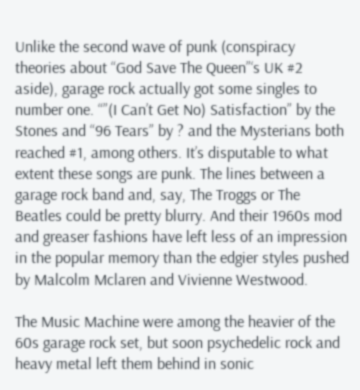Unlike the second wave of punk (conspiracy theories about “God Save The Queen”‘s UK #2 aside), garage rock actually got some singles to number one. “”(I Can’t Get No) Satisfaction” by the Stones and “96 Tears” by ? and the Mysterians both reached #1, among others. It’s disputable to what extent these songs are punk. The lines between a garage rock band and, say, The Troggs or The Beatles could be pretty blurry. And their 1960s mod and greaser fashions have left less of an impression in the popular memory than the edgier styles pushed by Malcolm Mclaren and Vivienne Westwood.

The Music Machine were among the heavier of the 60s garage rock set, but soon psychedelic rock and heavy metal left them behind in sonic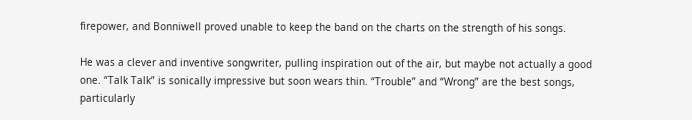firepower, and Bonniwell proved unable to keep the band on the charts on the strength of his songs.

He was a clever and inventive songwriter, pulling inspiration out of the air, but maybe not actually a good one. “Talk Talk” is sonically impressive but soon wears thin. “Trouble” and “Wrong” are the best songs, particularly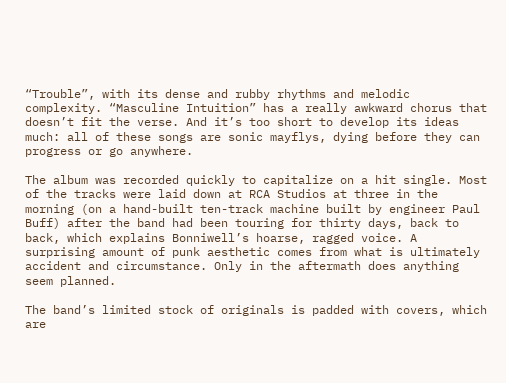“Trouble”, with its dense and rubby rhythms and melodic complexity. “Masculine Intuition” has a really awkward chorus that doesn’t fit the verse. And it’s too short to develop its ideas much: all of these songs are sonic mayflys, dying before they can progress or go anywhere.

The album was recorded quickly to capitalize on a hit single. Most of the tracks were laid down at RCA Studios at three in the morning (on a hand-built ten-track machine built by engineer Paul Buff) after the band had been touring for thirty days, back to back, which explains Bonniwell’s hoarse, ragged voice. A surprising amount of punk aesthetic comes from what is ultimately accident and circumstance. Only in the aftermath does anything seem planned.

The band’s limited stock of originals is padded with covers, which are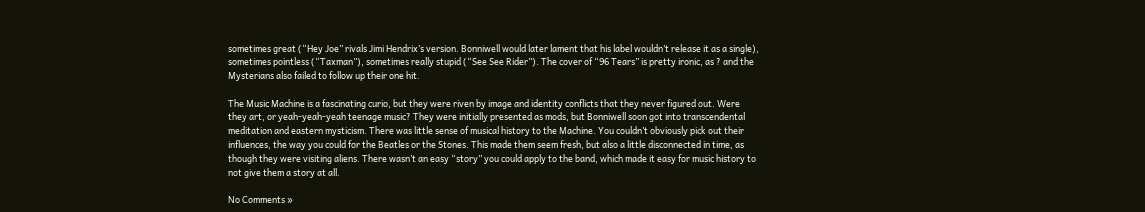sometimes great (“Hey Joe” rivals Jimi Hendrix’s version. Bonniwell would later lament that his label wouldn’t release it as a single), sometimes pointless (“Taxman”), sometimes really stupid (“See See Rider”). The cover of “96 Tears” is pretty ironic, as ? and the Mysterians also failed to follow up their one hit.

The Music Machine is a fascinating curio, but they were riven by image and identity conflicts that they never figured out. Were they art, or yeah-yeah-yeah teenage music? They were initially presented as mods, but Bonniwell soon got into transcendental meditation and eastern mysticism. There was little sense of musical history to the Machine. You couldn’t obviously pick out their influences, the way you could for the Beatles or the Stones. This made them seem fresh, but also a little disconnected in time, as though they were visiting aliens. There wasn’t an easy “story” you could apply to the band, which made it easy for music history to not give them a story at all.

No Comments »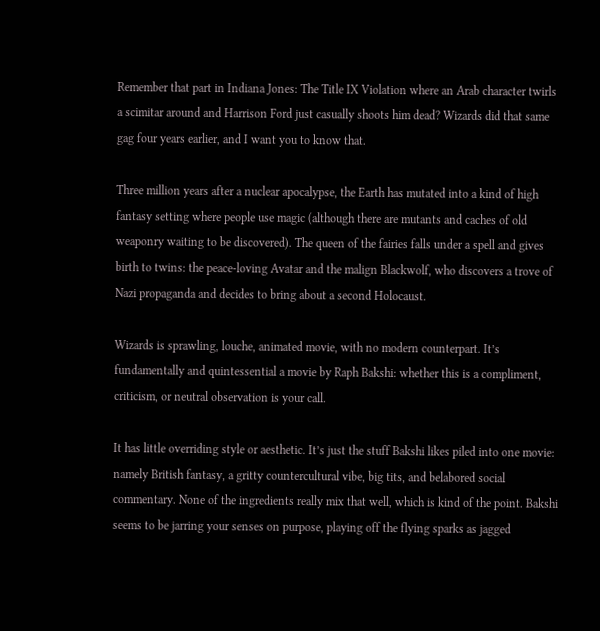Remember that part in Indiana Jones: The Title IX Violation where an Arab character twirls a scimitar around and Harrison Ford just casually shoots him dead? Wizards did that same gag four years earlier, and I want you to know that.

Three million years after a nuclear apocalypse, the Earth has mutated into a kind of high fantasy setting where people use magic (although there are mutants and caches of old weaponry waiting to be discovered). The queen of the fairies falls under a spell and gives birth to twins: the peace-loving Avatar and the malign Blackwolf, who discovers a trove of Nazi propaganda and decides to bring about a second Holocaust.

Wizards is sprawling, louche, animated movie, with no modern counterpart. It’s fundamentally and quintessential a movie by Raph Bakshi: whether this is a compliment, criticism, or neutral observation is your call.

It has little overriding style or aesthetic. It’s just the stuff Bakshi likes piled into one movie: namely British fantasy, a gritty countercultural vibe, big tits, and belabored social commentary. None of the ingredients really mix that well, which is kind of the point. Bakshi seems to be jarring your senses on purpose, playing off the flying sparks as jagged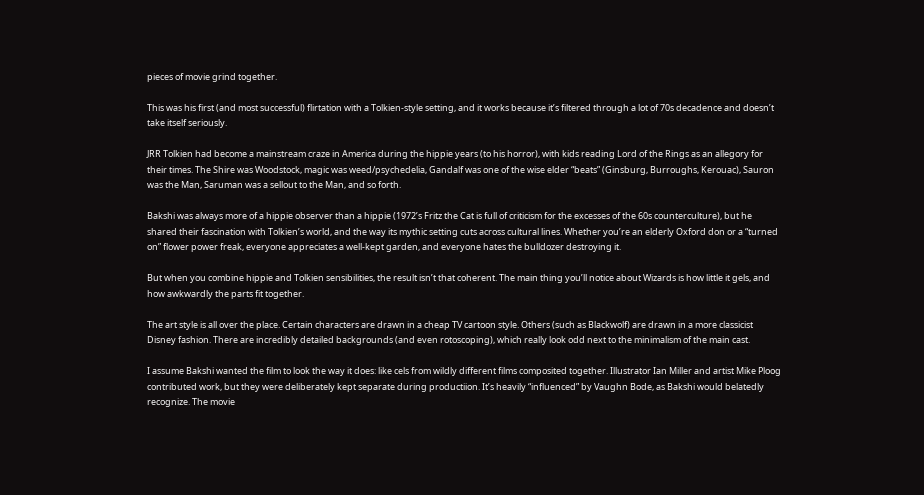pieces of movie grind together.

This was his first (and most successful) flirtation with a Tolkien-style setting, and it works because it’s filtered through a lot of 70s decadence and doesn’t take itself seriously.

JRR Tolkien had become a mainstream craze in America during the hippie years (to his horror), with kids reading Lord of the Rings as an allegory for their times. The Shire was Woodstock, magic was weed/psychedelia, Gandalf was one of the wise elder “beats” (Ginsburg, Burroughs, Kerouac), Sauron was the Man, Saruman was a sellout to the Man, and so forth.

Bakshi was always more of a hippie observer than a hippie (1972’s Fritz the Cat is full of criticism for the excesses of the 60s counterculture), but he shared their fascination with Tolkien’s world, and the way its mythic setting cuts across cultural lines. Whether you’re an elderly Oxford don or a “turned on” flower power freak, everyone appreciates a well-kept garden, and everyone hates the bulldozer destroying it.

But when you combine hippie and Tolkien sensibilities, the result isn’t that coherent. The main thing you’ll notice about Wizards is how little it gels, and how awkwardly the parts fit together.

The art style is all over the place. Certain characters are drawn in a cheap TV cartoon style. Others (such as Blackwolf) are drawn in a more classicist Disney fashion. There are incredibly detailed backgrounds (and even rotoscoping), which really look odd next to the minimalism of the main cast.

I assume Bakshi wanted the film to look the way it does: like cels from wildly different films composited together. Illustrator Ian Miller and artist Mike Ploog contributed work, but they were deliberately kept separate during productiion. It’s heavily “influenced” by Vaughn Bode, as Bakshi would belatedly recognize. The movie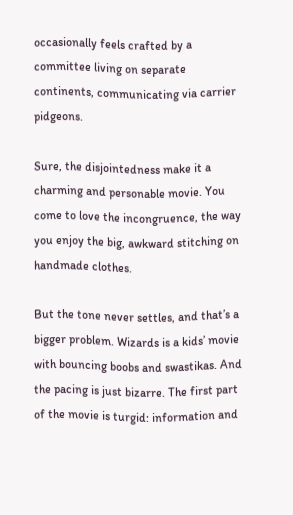occasionally feels crafted by a committee living on separate continents, communicating via carrier pidgeons.

Sure, the disjointedness make it a charming and personable movie. You come to love the incongruence, the way you enjoy the big, awkward stitching on handmade clothes.

But the tone never settles, and that’s a bigger problem. Wizards is a kids’ movie with bouncing boobs and swastikas. And the pacing is just bizarre. The first part of the movie is turgid: information and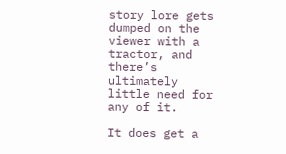story lore gets dumped on the viewer with a tractor, and there’s ultimately little need for any of it.

It does get a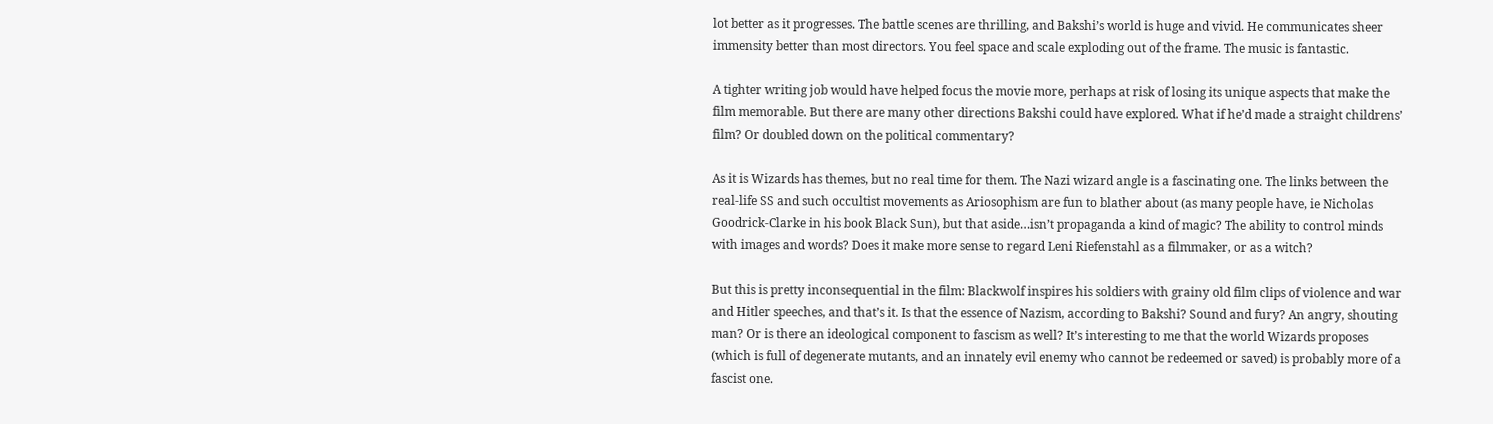lot better as it progresses. The battle scenes are thrilling, and Bakshi’s world is huge and vivid. He communicates sheer immensity better than most directors. You feel space and scale exploding out of the frame. The music is fantastic.

A tighter writing job would have helped focus the movie more, perhaps at risk of losing its unique aspects that make the film memorable. But there are many other directions Bakshi could have explored. What if he’d made a straight childrens’ film? Or doubled down on the political commentary?

As it is Wizards has themes, but no real time for them. The Nazi wizard angle is a fascinating one. The links between the real-life SS and such occultist movements as Ariosophism are fun to blather about (as many people have, ie Nicholas Goodrick-Clarke in his book Black Sun), but that aside…isn’t propaganda a kind of magic? The ability to control minds with images and words? Does it make more sense to regard Leni Riefenstahl as a filmmaker, or as a witch?

But this is pretty inconsequential in the film: Blackwolf inspires his soldiers with grainy old film clips of violence and war and Hitler speeches, and that’s it. Is that the essence of Nazism, according to Bakshi? Sound and fury? An angry, shouting man? Or is there an ideological component to fascism as well? It’s interesting to me that the world Wizards proposes (which is full of degenerate mutants, and an innately evil enemy who cannot be redeemed or saved) is probably more of a fascist one.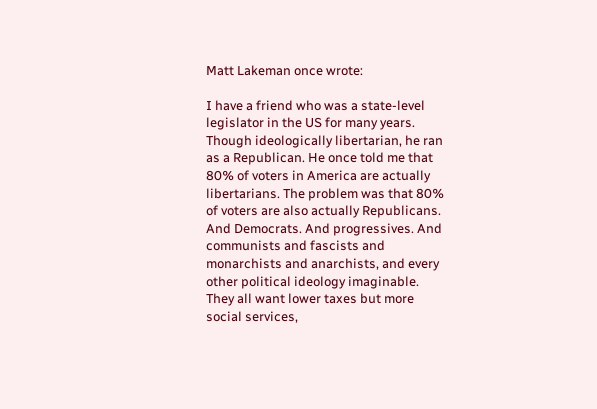Matt Lakeman once wrote:

I have a friend who was a state-level legislator in the US for many years. Though ideologically libertarian, he ran as a Republican. He once told me that 80% of voters in America are actually libertarians. The problem was that 80% of voters are also actually Republicans. And Democrats. And progressives. And communists and fascists and monarchists and anarchists, and every other political ideology imaginable. They all want lower taxes but more social services,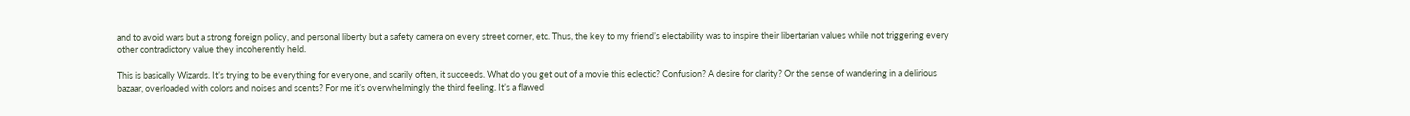and to avoid wars but a strong foreign policy, and personal liberty but a safety camera on every street corner, etc. Thus, the key to my friend’s electability was to inspire their libertarian values while not triggering every other contradictory value they incoherently held.

This is basically Wizards. It’s trying to be everything for everyone, and scarily often, it succeeds. What do you get out of a movie this eclectic? Confusion? A desire for clarity? Or the sense of wandering in a delirious bazaar, overloaded with colors and noises and scents? For me it’s overwhelmingly the third feeling. It’s a flawed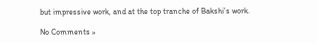but impressive work, and at the top tranche of Bakshi’s work.

No Comments »